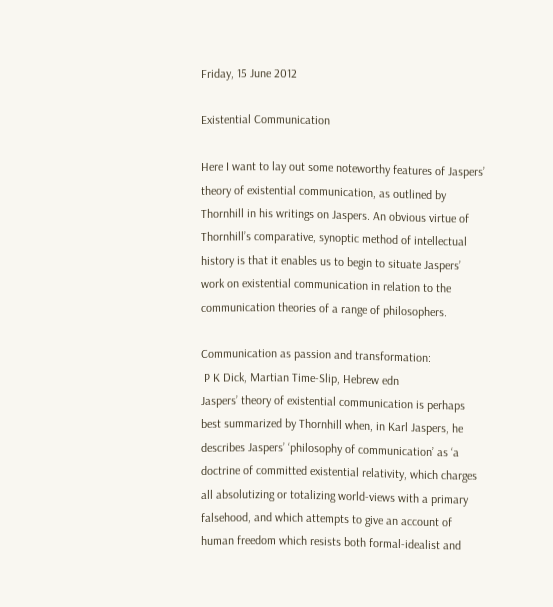Friday, 15 June 2012

Existential Communication

Here I want to lay out some noteworthy features of Jaspers’ theory of existential communication, as outlined by Thornhill in his writings on Jaspers. An obvious virtue of Thornhill’s comparative, synoptic method of intellectual history is that it enables us to begin to situate Jaspers’ work on existential communication in relation to the communication theories of a range of philosophers.

Communication as passion and transformation:
 P K Dick, Martian Time-Slip, Hebrew edn
Jaspers’ theory of existential communication is perhaps best summarized by Thornhill when, in Karl Jaspers, he describes Jaspers’ ‘philosophy of communication’ as ‘a doctrine of committed existential relativity, which charges all absolutizing or totalizing world-views with a primary falsehood, and which attempts to give an account of human freedom which resists both formal-idealist and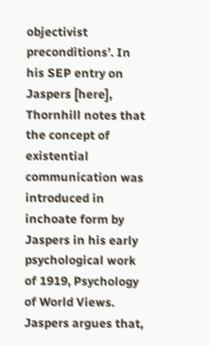objectivist preconditions’. In his SEP entry on Jaspers [here], Thornhill notes that the concept of existential communication was introduced in inchoate form by Jaspers in his early psychological work of 1919, Psychology of World Views. Jaspers argues that,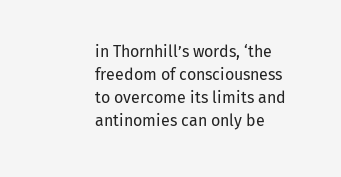in Thornhill’s words, ‘the freedom of consciousness to overcome its limits and antinomies can only be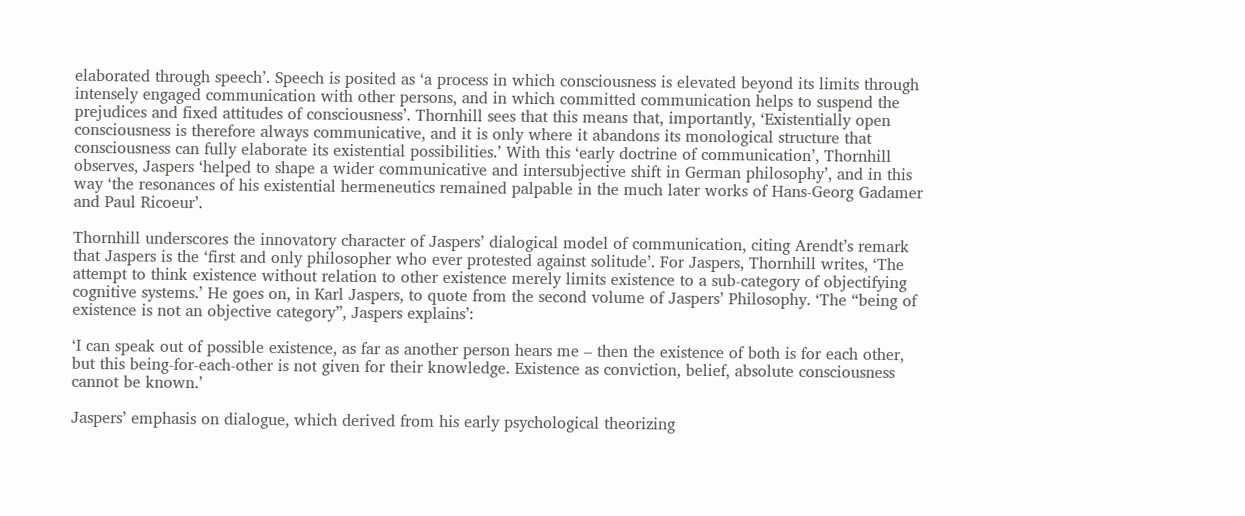elaborated through speech’. Speech is posited as ‘a process in which consciousness is elevated beyond its limits through intensely engaged communication with other persons, and in which committed communication helps to suspend the prejudices and fixed attitudes of consciousness’. Thornhill sees that this means that, importantly, ‘Existentially open consciousness is therefore always communicative, and it is only where it abandons its monological structure that consciousness can fully elaborate its existential possibilities.’ With this ‘early doctrine of communication’, Thornhill observes, Jaspers ‘helped to shape a wider communicative and intersubjective shift in German philosophy’, and in this way ‘the resonances of his existential hermeneutics remained palpable in the much later works of Hans-Georg Gadamer and Paul Ricoeur’.

Thornhill underscores the innovatory character of Jaspers’ dialogical model of communication, citing Arendt’s remark that Jaspers is the ‘first and only philosopher who ever protested against solitude’. For Jaspers, Thornhill writes, ‘The attempt to think existence without relation to other existence merely limits existence to a sub-category of objectifying cognitive systems.’ He goes on, in Karl Jaspers, to quote from the second volume of Jaspers’ Philosophy. ‘The “being of existence is not an objective category”, Jaspers explains’:

‘I can speak out of possible existence, as far as another person hears me – then the existence of both is for each other, but this being-for-each-other is not given for their knowledge. Existence as conviction, belief, absolute consciousness cannot be known.’

Jaspers’ emphasis on dialogue, which derived from his early psychological theorizing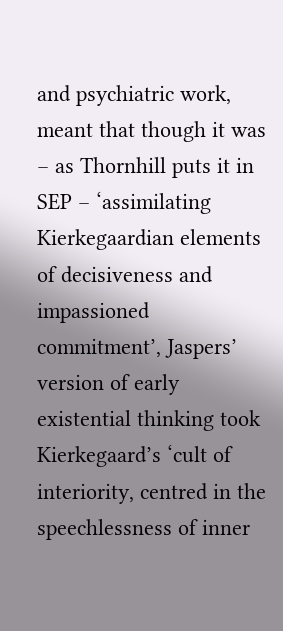and psychiatric work, meant that though it was – as Thornhill puts it in SEP – ‘assimilating Kierkegaardian elements of decisiveness and impassioned commitment’, Jaspers’ version of early existential thinking took Kierkegaard’s ‘cult of interiority, centred in the speechlessness of inner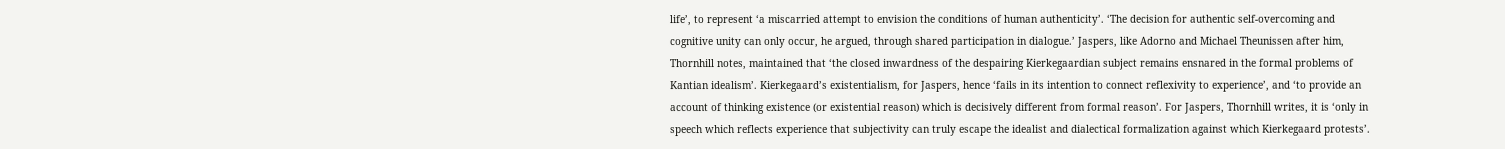life’, to represent ‘a miscarried attempt to envision the conditions of human authenticity’. ‘The decision for authentic self-overcoming and cognitive unity can only occur, he argued, through shared participation in dialogue.’ Jaspers, like Adorno and Michael Theunissen after him, Thornhill notes, maintained that ‘the closed inwardness of the despairing Kierkegaardian subject remains ensnared in the formal problems of Kantian idealism’. Kierkegaard’s existentialism, for Jaspers, hence ‘fails in its intention to connect reflexivity to experience’, and ‘to provide an account of thinking existence (or existential reason) which is decisively different from formal reason’. For Jaspers, Thornhill writes, it is ‘only in speech which reflects experience that subjectivity can truly escape the idealist and dialectical formalization against which Kierkegaard protests’.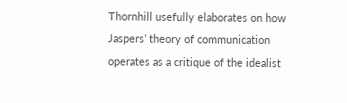Thornhill usefully elaborates on how Jaspers’ theory of communication operates as a critique of the idealist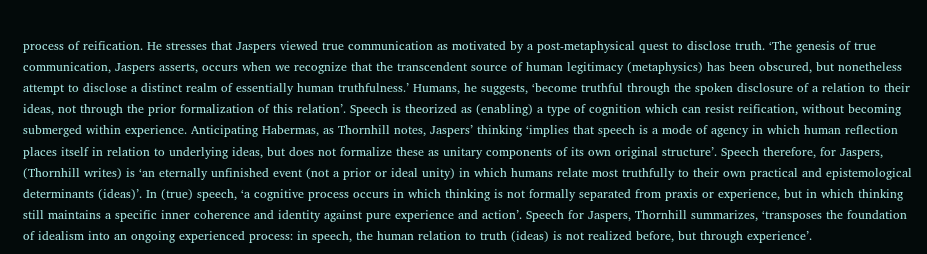process of reification. He stresses that Jaspers viewed true communication as motivated by a post-metaphysical quest to disclose truth. ‘The genesis of true communication, Jaspers asserts, occurs when we recognize that the transcendent source of human legitimacy (metaphysics) has been obscured, but nonetheless attempt to disclose a distinct realm of essentially human truthfulness.’ Humans, he suggests, ‘become truthful through the spoken disclosure of a relation to their ideas, not through the prior formalization of this relation’. Speech is theorized as (enabling) a type of cognition which can resist reification, without becoming submerged within experience. Anticipating Habermas, as Thornhill notes, Jaspers’ thinking ‘implies that speech is a mode of agency in which human reflection places itself in relation to underlying ideas, but does not formalize these as unitary components of its own original structure’. Speech therefore, for Jaspers, (Thornhill writes) is ‘an eternally unfinished event (not a prior or ideal unity) in which humans relate most truthfully to their own practical and epistemological determinants (ideas)’. In (true) speech, ‘a cognitive process occurs in which thinking is not formally separated from praxis or experience, but in which thinking still maintains a specific inner coherence and identity against pure experience and action’. Speech for Jaspers, Thornhill summarizes, ‘transposes the foundation of idealism into an ongoing experienced process: in speech, the human relation to truth (ideas) is not realized before, but through experience’.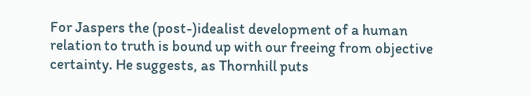For Jaspers the (post-)idealist development of a human relation to truth is bound up with our freeing from objective certainty. He suggests, as Thornhill puts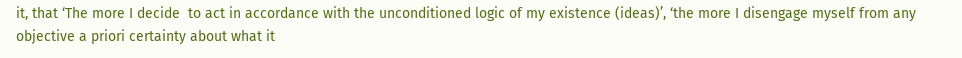it, that ‘The more I decide  to act in accordance with the unconditioned logic of my existence (ideas)’, ‘the more I disengage myself from any objective a priori certainty about what it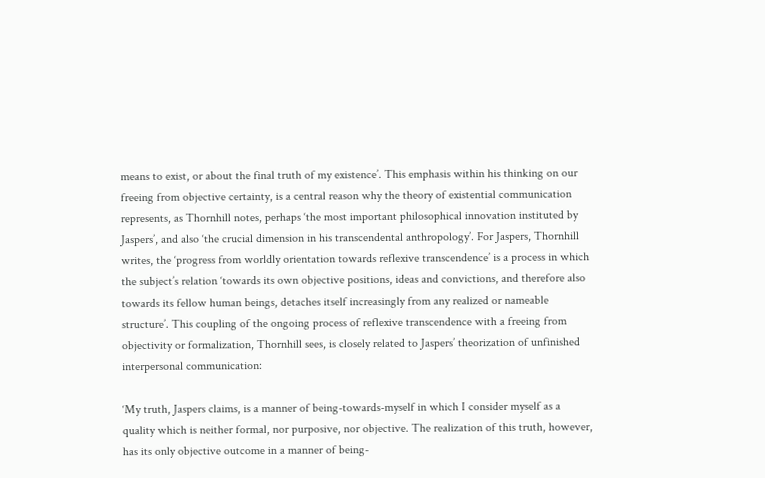means to exist, or about the final truth of my existence’. This emphasis within his thinking on our freeing from objective certainty, is a central reason why the theory of existential communication represents, as Thornhill notes, perhaps ‘the most important philosophical innovation instituted by Jaspers’, and also ‘the crucial dimension in his transcendental anthropology’. For Jaspers, Thornhill writes, the ‘progress from worldly orientation towards reflexive transcendence’ is a process in which the subject’s relation ‘towards its own objective positions, ideas and convictions, and therefore also towards its fellow human beings, detaches itself increasingly from any realized or nameable structure’. This coupling of the ongoing process of reflexive transcendence with a freeing from objectivity or formalization, Thornhill sees, is closely related to Jaspers’ theorization of unfinished interpersonal communication:

‘My truth, Jaspers claims, is a manner of being-towards-myself in which I consider myself as a quality which is neither formal, nor purposive, nor objective. The realization of this truth, however, has its only objective outcome in a manner of being-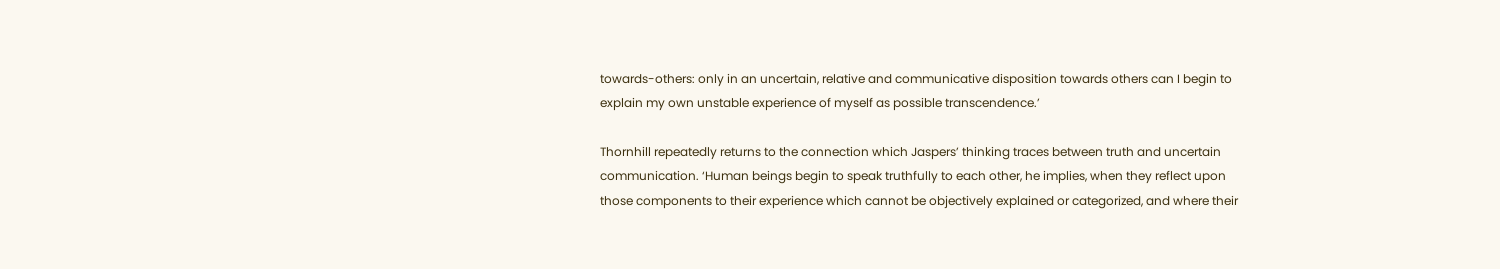towards-others: only in an uncertain, relative and communicative disposition towards others can I begin to explain my own unstable experience of myself as possible transcendence.’

Thornhill repeatedly returns to the connection which Jaspers’ thinking traces between truth and uncertain communication. ‘Human beings begin to speak truthfully to each other, he implies, when they reflect upon those components to their experience which cannot be objectively explained or categorized, and where their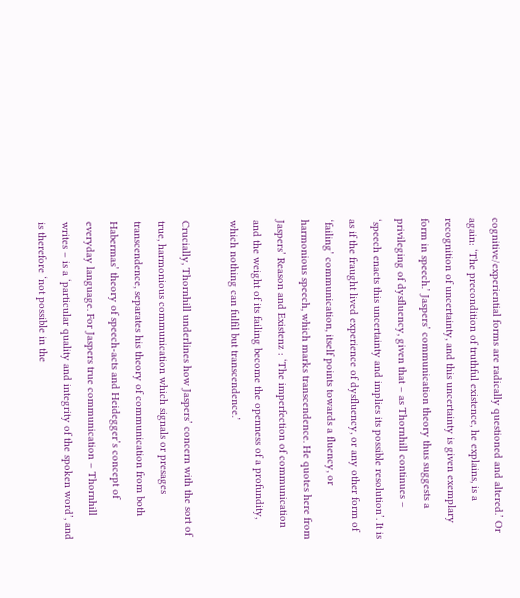cognitive/experiential forms are radically questioned and altered.’ Or again: ‘The precondition of truthful existence, he explains, is a recognition of uncertainty, and this uncertainty is given exemplary form in speech.’ Jaspers’ communication theory thus suggests a privileging of dysfluency, given that – as Thornhill continues – ‘speech enacts this uncertainty and implies its possible resolution’. It is as if the fraught lived experience of dysfluency, or any other form of ‘failing’ communication, itself points towards a fluency, or harmonious speech, which marks transcendence. He quotes here from Jaspers’ Reason and Existenz : ‘The imperfection of communication and the weight of its failing become the openness of a profundity, which nothing can fulfil but transcendence.’

Crucially, Thornhill underlines how Jaspers’ concern with the sort of true, harmonious communication which signals or presages transcendence, separates his theory of communication from both Habermas’ theory of speech-acts and Heidegger’s concept of everyday language. For Jaspers true communication – Thornhill writes – is a ‘particular quality and integrity of the spoken word’, and is therefore ‘not possible in the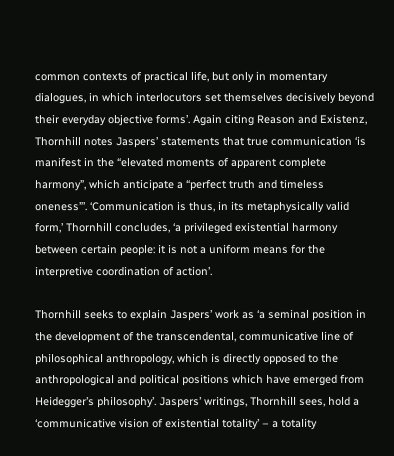common contexts of practical life, but only in momentary dialogues, in which interlocutors set themselves decisively beyond their everyday objective forms’. Again citing Reason and Existenz, Thornhill notes Jaspers’ statements that true communication ‘is manifest in the “elevated moments of apparent complete harmony”, which anticipate a “perfect truth and timeless oneness”’. ‘Communication is thus, in its metaphysically valid form,’ Thornhill concludes, ‘a privileged existential harmony between certain people: it is not a uniform means for the interpretive coordination of action’.

Thornhill seeks to explain Jaspers’ work as ‘a seminal position in the development of the transcendental, communicative line of philosophical anthropology, which is directly opposed to the anthropological and political positions which have emerged from Heidegger’s philosophy’. Jaspers’ writings, Thornhill sees, hold a ‘communicative vision of existential totality’ – a totality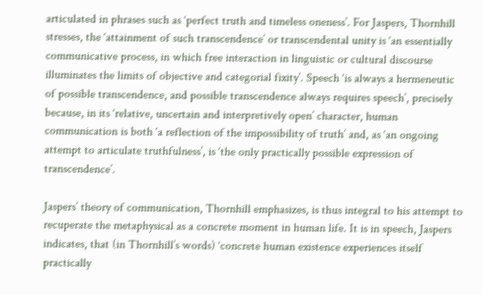articulated in phrases such as ‘perfect truth and timeless oneness’. For Jaspers, Thornhill stresses, the ‘attainment of such transcendence’ or transcendental unity is ‘an essentially communicative process, in which free interaction in linguistic or cultural discourse illuminates the limits of objective and categorial fixity’. Speech ‘is always a hermeneutic of possible transcendence, and possible transcendence always requires speech’, precisely because, in its ‘relative, uncertain and interpretively open’ character, human communication is both ‘a reflection of the impossibility of truth’ and, as ‘an ongoing attempt to articulate truthfulness’, is ‘the only practically possible expression of transcendence’.

Jaspers’ theory of communication, Thornhill emphasizes, is thus integral to his attempt to recuperate the metaphysical as a concrete moment in human life. It is in speech, Jaspers indicates, that (in Thornhill’s words) ‘concrete human existence experiences itself practically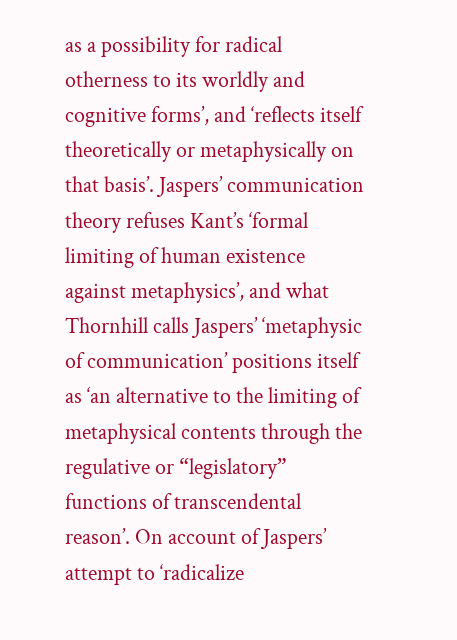as a possibility for radical otherness to its worldly and cognitive forms’, and ‘reflects itself theoretically or metaphysically on that basis’. Jaspers’ communication theory refuses Kant’s ‘formal limiting of human existence against metaphysics’, and what Thornhill calls Jaspers’ ‘metaphysic of communication’ positions itself as ‘an alternative to the limiting of metaphysical contents through the regulative or “legislatory” functions of transcendental reason’. On account of Jaspers’ attempt to ‘radicalize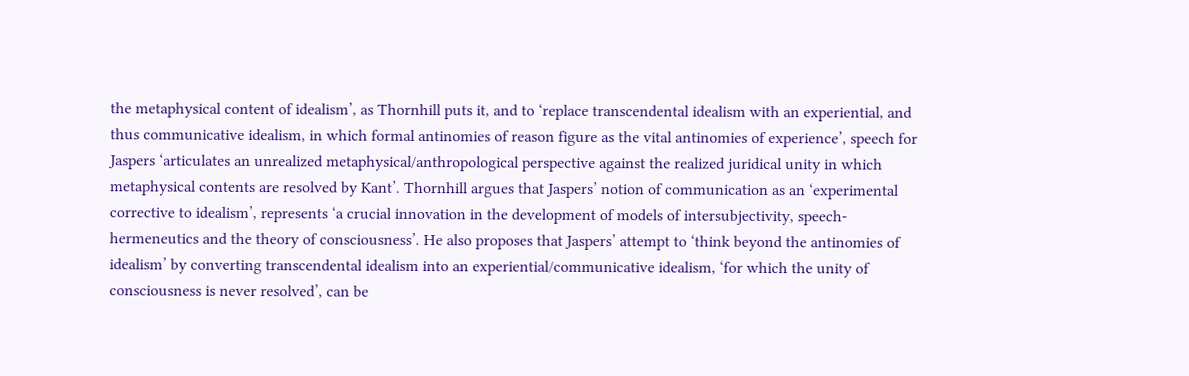the metaphysical content of idealism’, as Thornhill puts it, and to ‘replace transcendental idealism with an experiential, and thus communicative idealism, in which formal antinomies of reason figure as the vital antinomies of experience’, speech for Jaspers ‘articulates an unrealized metaphysical/anthropological perspective against the realized juridical unity in which metaphysical contents are resolved by Kant’. Thornhill argues that Jaspers’ notion of communication as an ‘experimental corrective to idealism’, represents ‘a crucial innovation in the development of models of intersubjectivity, speech-hermeneutics and the theory of consciousness’. He also proposes that Jaspers’ attempt to ‘think beyond the antinomies of idealism’ by converting transcendental idealism into an experiential/communicative idealism, ‘for which the unity of consciousness is never resolved’, can be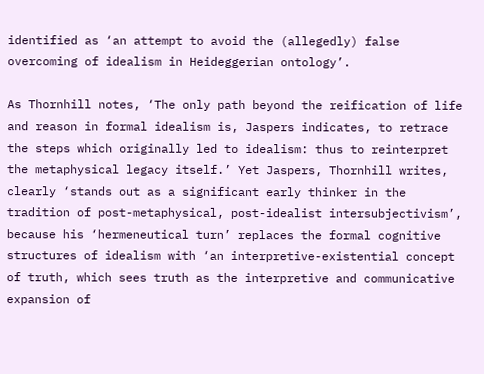identified as ‘an attempt to avoid the (allegedly) false overcoming of idealism in Heideggerian ontology’.

As Thornhill notes, ‘The only path beyond the reification of life and reason in formal idealism is, Jaspers indicates, to retrace the steps which originally led to idealism: thus to reinterpret the metaphysical legacy itself.’ Yet Jaspers, Thornhill writes, clearly ‘stands out as a significant early thinker in the tradition of post-metaphysical, post-idealist intersubjectivism’, because his ‘hermeneutical turn’ replaces the formal cognitive structures of idealism with ‘an interpretive-existential concept of truth, which sees truth as the interpretive and communicative expansion of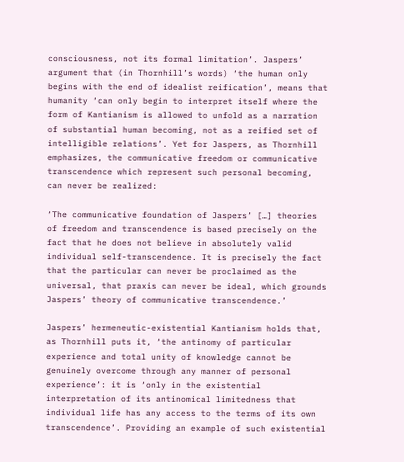consciousness, not its formal limitation’. Jaspers’ argument that (in Thornhill’s words) ‘the human only begins with the end of idealist reification’, means that humanity ‘can only begin to interpret itself where the form of Kantianism is allowed to unfold as a narration of substantial human becoming, not as a reified set of intelligible relations’. Yet for Jaspers, as Thornhill emphasizes, the communicative freedom or communicative transcendence which represent such personal becoming, can never be realized:

‘The communicative foundation of Jaspers’ […] theories of freedom and transcendence is based precisely on the fact that he does not believe in absolutely valid individual self-transcendence. It is precisely the fact that the particular can never be proclaimed as the universal, that praxis can never be ideal, which grounds Jaspers’ theory of communicative transcendence.’

Jaspers’ hermeneutic-existential Kantianism holds that, as Thornhill puts it, ‘the antinomy of particular experience and total unity of knowledge cannot be genuinely overcome through any manner of personal experience’: it is ‘only in the existential interpretation of its antinomical limitedness that individual life has any access to the terms of its own transcendence’. Providing an example of such existential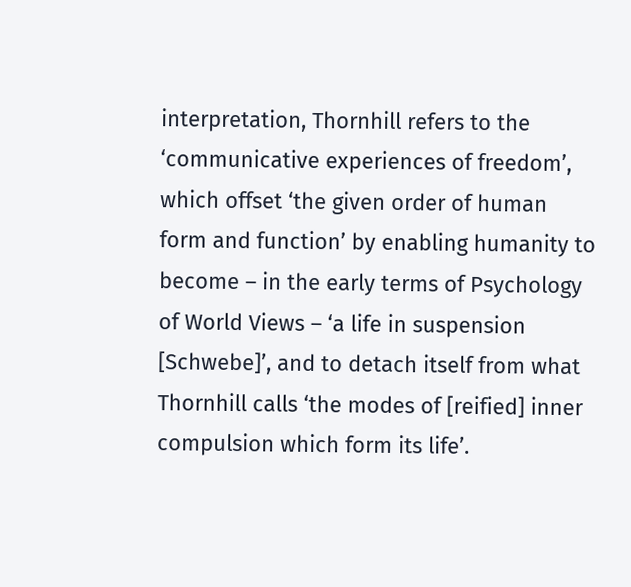interpretation, Thornhill refers to the ‘communicative experiences of freedom’, which offset ‘the given order of human form and function’ by enabling humanity to become – in the early terms of Psychology of World Views – ‘a life in suspension [Schwebe]’, and to detach itself from what Thornhill calls ‘the modes of [reified] inner compulsion which form its life’.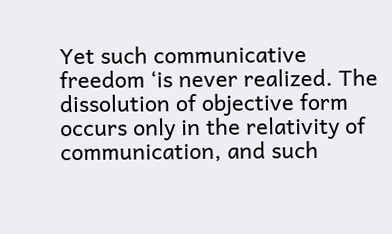Yet such communicative freedom ‘is never realized. The dissolution of objective form occurs only in the relativity of communication, and such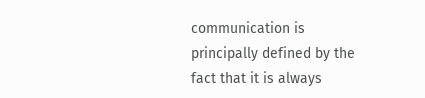communication is principally defined by the fact that it is always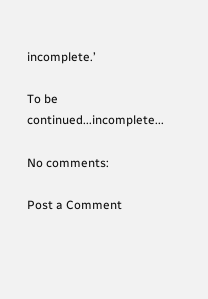incomplete.’

To be continued...incomplete...

No comments:

Post a Comment